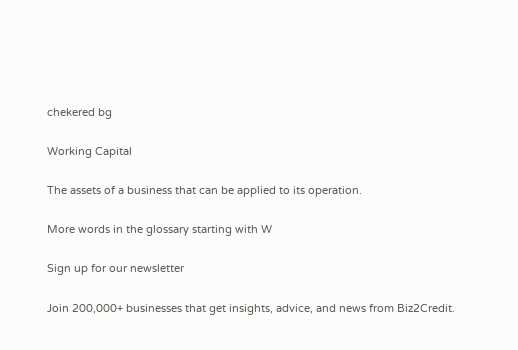chekered bg

Working Capital

The assets of a business that can be applied to its operation.

More words in the glossary starting with W

Sign up for our newsletter

Join 200,000+ businesses that get insights, advice, and news from Biz2Credit.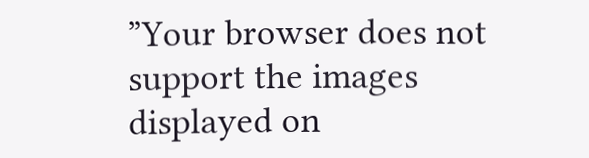”Your browser does not support the images displayed on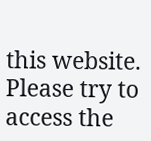this website. Please try to access the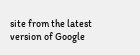site from the latest version of Google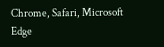Chrome, Safari, Microsoft Edge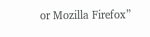or Mozilla Firefox”